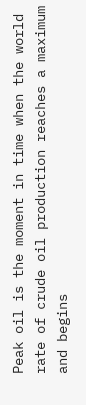Peak oil is the moment in time when the world rate of crude oil production reaches a maximum and begins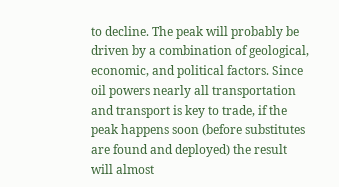to decline. The peak will probably be driven by a combination of geological, economic, and political factors. Since oil powers nearly all transportation and transport is key to trade, if the peak happens soon (before substitutes are found and deployed) the result will almost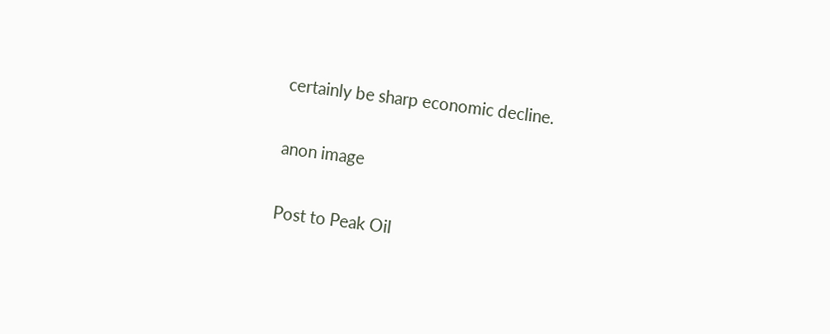certainly be sharp economic decline.

anon image

Post to Peak Oil